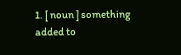1. [ noun ] something added to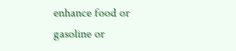enhance food or gasoline or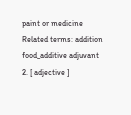paint or medicine
Related terms: addition food_additive adjuvant
2. [ adjective ]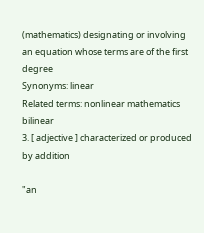(mathematics) designating or involving an equation whose terms are of the first degree
Synonyms: linear
Related terms: nonlinear mathematics bilinear
3. [ adjective ] characterized or produced by addition

"an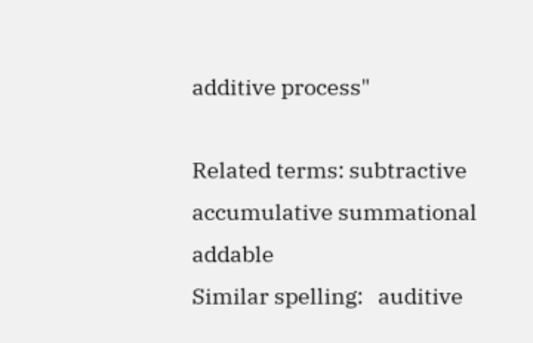additive process"

Related terms: subtractive accumulative summational addable
Similar spelling:   auditive